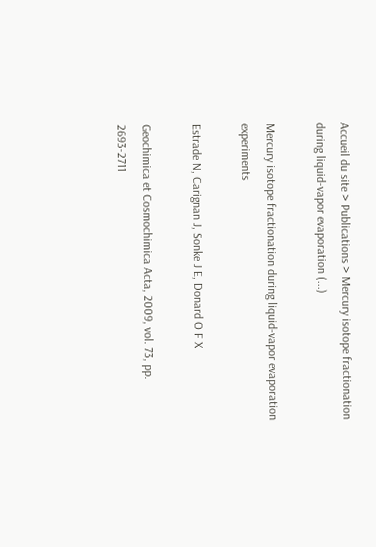Accueil du site > Publications > Mercury isotope fractionation during liquid-vapor evaporation (...)

Mercury isotope fractionation during liquid-vapor evaporation experiments

Estrade N, Carignan J, Sonke J E, Donard O F X

Geochimica et Cosmochimica Acta, 2009, vol. 73, pp. 2693-2711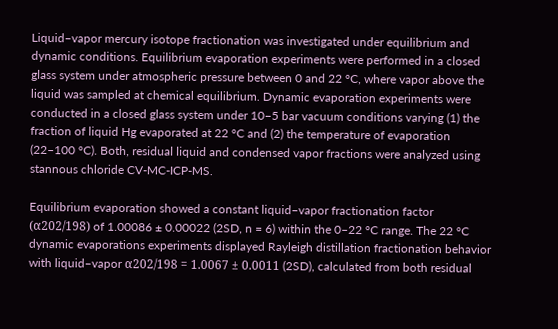Liquid–vapor mercury isotope fractionation was investigated under equilibrium and dynamic conditions. Equilibrium evaporation experiments were performed in a closed glass system under atmospheric pressure between 0 and 22 °C, where vapor above the liquid was sampled at chemical equilibrium. Dynamic evaporation experiments were conducted in a closed glass system under 10−5 bar vacuum conditions varying (1) the fraction of liquid Hg evaporated at 22 °C and (2) the temperature of evaporation (22–100 °C). Both, residual liquid and condensed vapor fractions were analyzed using stannous chloride CV-MC-ICP-MS.

Equilibrium evaporation showed a constant liquid–vapor fractionation factor (α202/198) of 1.00086 ± 0.00022 (2SD, n = 6) within the 0–22 °C range. The 22 °C dynamic evaporations experiments displayed Rayleigh distillation fractionation behavior with liquid–vapor α202/198 = 1.0067 ± 0.0011 (2SD), calculated from both residual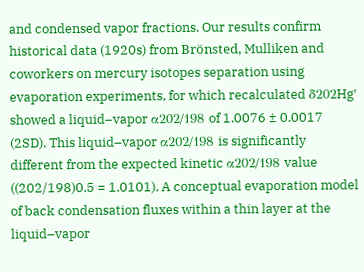and condensed vapor fractions. Our results confirm historical data (1920s) from Brönsted, Mulliken and coworkers on mercury isotopes separation using evaporation experiments, for which recalculated δ202Hg′ showed a liquid–vapor α202/198 of 1.0076 ± 0.0017 (2SD). This liquid–vapor α202/198 is significantly different from the expected kinetic α202/198 value ((202/198)0.5 = 1.0101). A conceptual evaporation model of back condensation fluxes within a thin layer at the liquid–vapor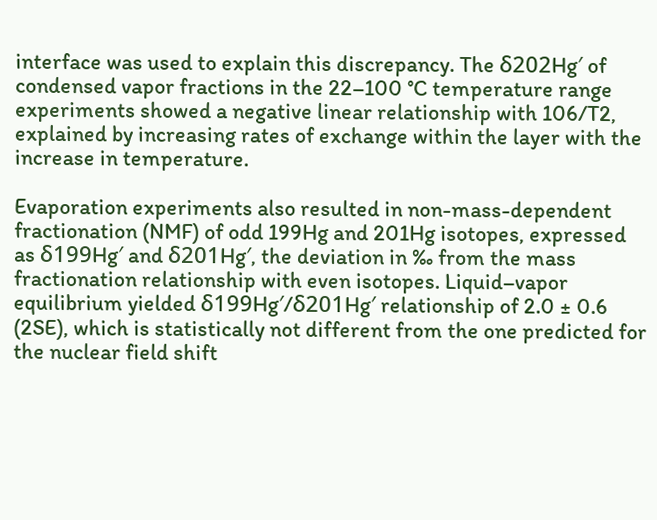interface was used to explain this discrepancy. The δ202Hg′ of condensed vapor fractions in the 22–100 °C temperature range experiments showed a negative linear relationship with 106/T2, explained by increasing rates of exchange within the layer with the increase in temperature.

Evaporation experiments also resulted in non-mass-dependent fractionation (NMF) of odd 199Hg and 201Hg isotopes, expressed as δ199Hg′ and δ201Hg′, the deviation in ‰ from the mass fractionation relationship with even isotopes. Liquid–vapor equilibrium yielded δ199Hg′/δ201Hg′ relationship of 2.0 ± 0.6 (2SE), which is statistically not different from the one predicted for the nuclear field shift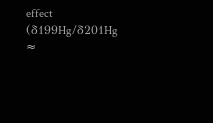effect (δ199Hg/δ201Hg ≈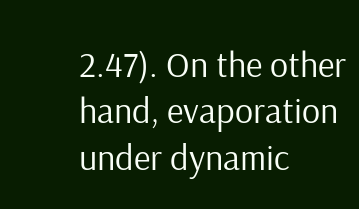2.47). On the other hand, evaporation under dynamic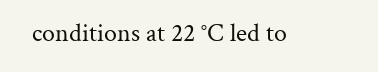conditions at 22 °C led to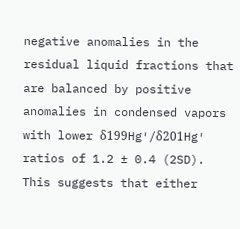negative anomalies in the residual liquid fractions that are balanced by positive anomalies in condensed vapors with lower δ199Hg′/δ201Hg′ ratios of 1.2 ± 0.4 (2SD). This suggests that either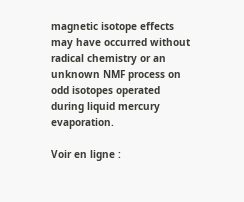magnetic isotope effects may have occurred without radical chemistry or an unknown NMF process on odd isotopes operated during liquid mercury evaporation.

Voir en ligne :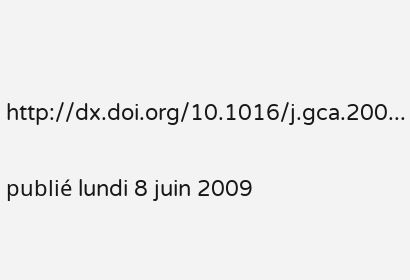http://dx.doi.org/10.1016/j.gca.200...

publié lundi 8 juin 2009